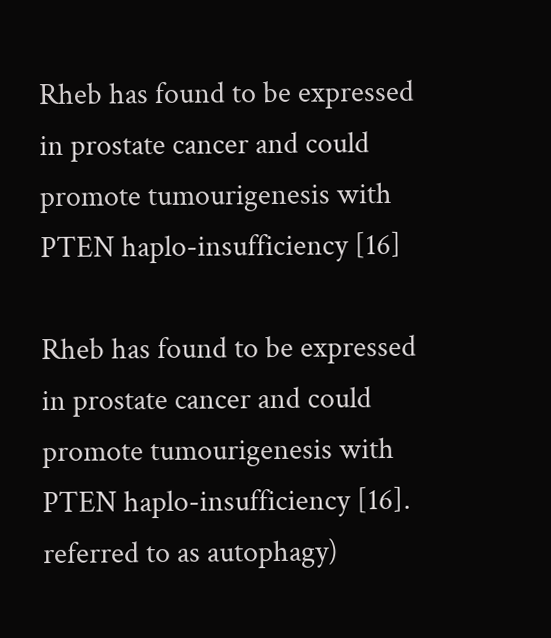Rheb has found to be expressed in prostate cancer and could promote tumourigenesis with PTEN haplo-insufficiency [16]

Rheb has found to be expressed in prostate cancer and could promote tumourigenesis with PTEN haplo-insufficiency [16]. referred to as autophagy)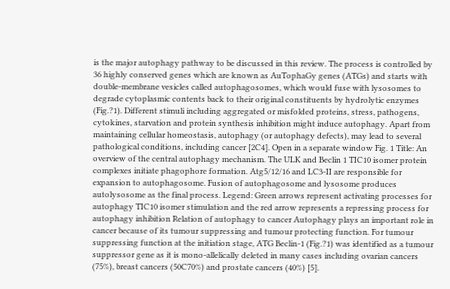is the major autophagy pathway to be discussed in this review. The process is controlled by 36 highly conserved genes which are known as AuTophaGy genes (ATGs) and starts with double-membrane vesicles called autophagosomes, which would fuse with lysosomes to degrade cytoplasmic contents back to their original constituents by hydrolytic enzymes (Fig.?1). Different stimuli including aggregated or misfolded proteins, stress, pathogens, cytokines, starvation and protein synthesis inhibition might induce autophagy. Apart from maintaining cellular homeostasis, autophagy (or autophagy defects), may lead to several pathological conditions, including cancer [2C4]. Open in a separate window Fig. 1 Title: An overview of the central autophagy mechanism. The ULK and Beclin 1 TIC10 isomer protein complexes initiate phagophore formation. Atg5/12/16 and LC3-II are responsible for expansion to autophagosome. Fusion of autophagosome and lysosome produces autolysosome as the final process. Legend: Green arrows represent activating processes for autophagy TIC10 isomer stimulation and the red arrow represents a repressing process for autophagy inhibition Relation of autophagy to cancer Autophagy plays an important role in cancer because of its tumour suppressing and tumour protecting function. For tumour suppressing function at the initiation stage, ATG Beclin-1 (Fig.?1) was identified as a tumour suppressor gene as it is mono-allelically deleted in many cases including ovarian cancers (75%), breast cancers (50C70%) and prostate cancers (40%) [5].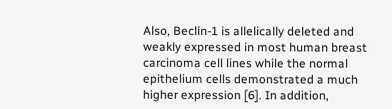Also, Beclin-1 is allelically deleted and weakly expressed in most human breast carcinoma cell lines while the normal epithelium cells demonstrated a much higher expression [6]. In addition,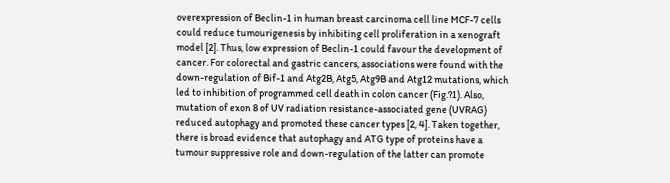overexpression of Beclin-1 in human breast carcinoma cell line MCF-7 cells could reduce tumourigenesis by inhibiting cell proliferation in a xenograft model [2]. Thus, low expression of Beclin-1 could favour the development of cancer. For colorectal and gastric cancers, associations were found with the down-regulation of Bif-1 and Atg2B, Atg5, Atg9B and Atg12 mutations, which led to inhibition of programmed cell death in colon cancer (Fig.?1). Also, mutation of exon 8 of UV radiation resistance-associated gene (UVRAG) reduced autophagy and promoted these cancer types [2, 4]. Taken together, there is broad evidence that autophagy and ATG type of proteins have a tumour suppressive role and down-regulation of the latter can promote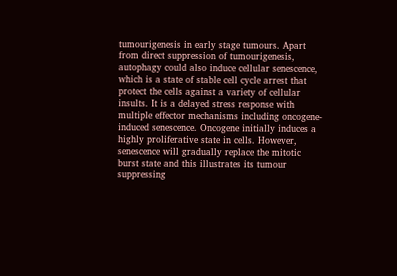tumourigenesis in early stage tumours. Apart from direct suppression of tumourigenesis, autophagy could also induce cellular senescence, which is a state of stable cell cycle arrest that protect the cells against a variety of cellular insults. It is a delayed stress response with multiple effector mechanisms including oncogene-induced senescence. Oncogene initially induces a highly proliferative state in cells. However, senescence will gradually replace the mitotic burst state and this illustrates its tumour suppressing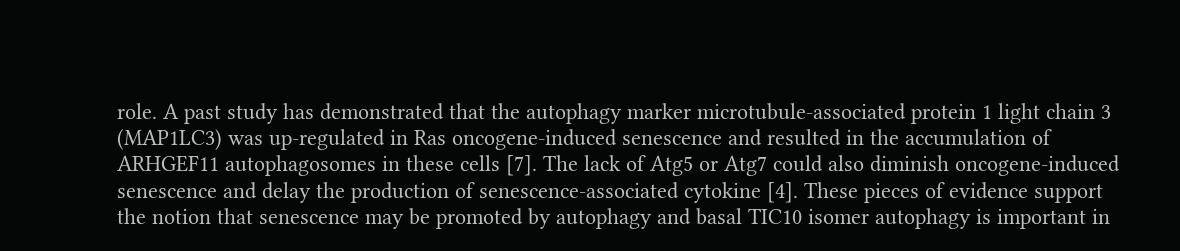role. A past study has demonstrated that the autophagy marker microtubule-associated protein 1 light chain 3 (MAP1LC3) was up-regulated in Ras oncogene-induced senescence and resulted in the accumulation of ARHGEF11 autophagosomes in these cells [7]. The lack of Atg5 or Atg7 could also diminish oncogene-induced senescence and delay the production of senescence-associated cytokine [4]. These pieces of evidence support the notion that senescence may be promoted by autophagy and basal TIC10 isomer autophagy is important in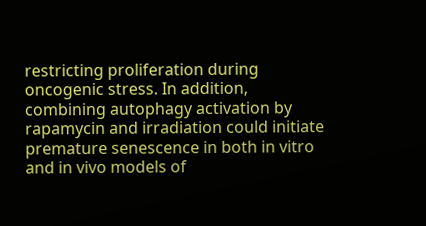restricting proliferation during oncogenic stress. In addition, combining autophagy activation by rapamycin and irradiation could initiate premature senescence in both in vitro and in vivo models of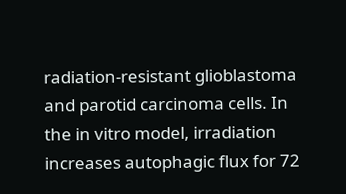radiation-resistant glioblastoma and parotid carcinoma cells. In the in vitro model, irradiation increases autophagic flux for 72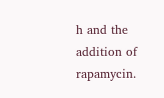h and the addition of rapamycin.